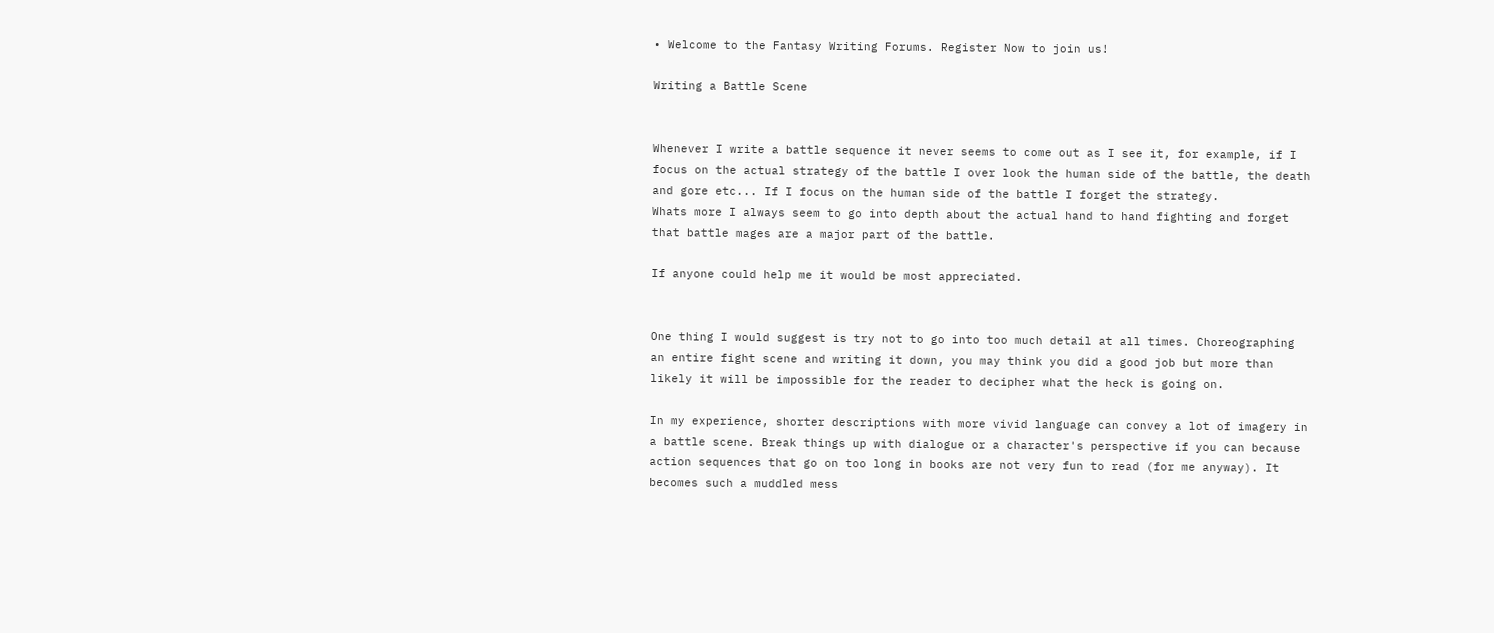• Welcome to the Fantasy Writing Forums. Register Now to join us!

Writing a Battle Scene


Whenever I write a battle sequence it never seems to come out as I see it, for example, if I focus on the actual strategy of the battle I over look the human side of the battle, the death and gore etc... If I focus on the human side of the battle I forget the strategy.
Whats more I always seem to go into depth about the actual hand to hand fighting and forget that battle mages are a major part of the battle.

If anyone could help me it would be most appreciated.


One thing I would suggest is try not to go into too much detail at all times. Choreographing an entire fight scene and writing it down, you may think you did a good job but more than likely it will be impossible for the reader to decipher what the heck is going on.

In my experience, shorter descriptions with more vivid language can convey a lot of imagery in a battle scene. Break things up with dialogue or a character's perspective if you can because action sequences that go on too long in books are not very fun to read (for me anyway). It becomes such a muddled mess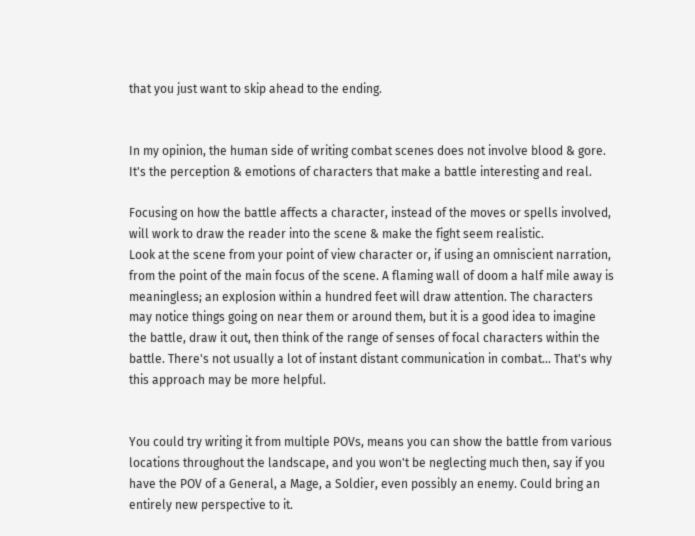that you just want to skip ahead to the ending.


In my opinion, the human side of writing combat scenes does not involve blood & gore. It's the perception & emotions of characters that make a battle interesting and real.

Focusing on how the battle affects a character, instead of the moves or spells involved, will work to draw the reader into the scene & make the fight seem realistic.
Look at the scene from your point of view character or, if using an omniscient narration, from the point of the main focus of the scene. A flaming wall of doom a half mile away is meaningless; an explosion within a hundred feet will draw attention. The characters may notice things going on near them or around them, but it is a good idea to imagine the battle, draw it out, then think of the range of senses of focal characters within the battle. There's not usually a lot of instant distant communication in combat... That's why this approach may be more helpful.


You could try writing it from multiple POVs, means you can show the battle from various locations throughout the landscape, and you won't be neglecting much then, say if you have the POV of a General, a Mage, a Soldier, even possibly an enemy. Could bring an entirely new perspective to it.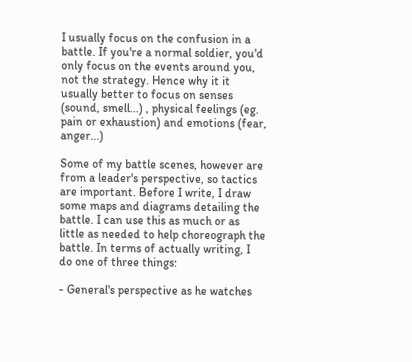I usually focus on the confusion in a battle. If you're a normal soldier, you'd only focus on the events around you, not the strategy. Hence why it it usually better to focus on senses (sound, smell...) , physical feelings (eg. pain or exhaustion) and emotions (fear, anger...)

Some of my battle scenes, however are from a leader's perspective, so tactics are important. Before I write, I draw some maps and diagrams detailing the battle. I can use this as much or as little as needed to help choreograph the battle. In terms of actually writing, I do one of three things:

- General's perspective as he watches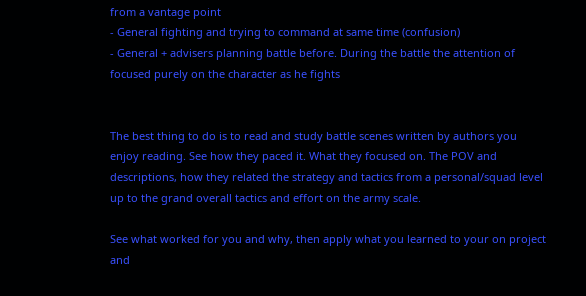from a vantage point
- General fighting and trying to command at same time (confusion)
- General + advisers planning battle before. During the battle the attention of focused purely on the character as he fights


The best thing to do is to read and study battle scenes written by authors you enjoy reading. See how they paced it. What they focused on. The POV and descriptions, how they related the strategy and tactics from a personal/squad level up to the grand overall tactics and effort on the army scale.

See what worked for you and why, then apply what you learned to your on project and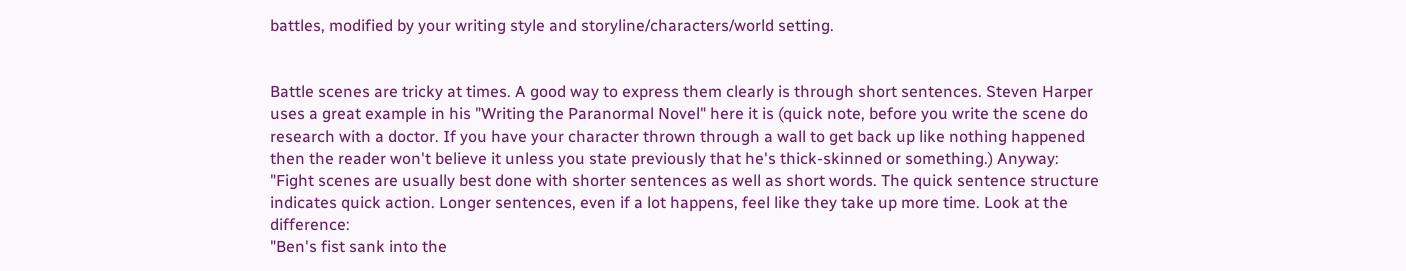battles, modified by your writing style and storyline/characters/world setting.


Battle scenes are tricky at times. A good way to express them clearly is through short sentences. Steven Harper uses a great example in his "Writing the Paranormal Novel" here it is (quick note, before you write the scene do research with a doctor. If you have your character thrown through a wall to get back up like nothing happened then the reader won't believe it unless you state previously that he's thick-skinned or something.) Anyway:
"Fight scenes are usually best done with shorter sentences as well as short words. The quick sentence structure indicates quick action. Longer sentences, even if a lot happens, feel like they take up more time. Look at the difference:
"Ben's fist sank into the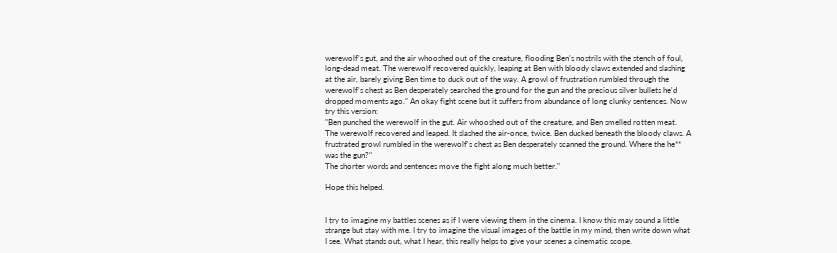werewolf's gut, and the air whooshed out of the creature, flooding Ben's nostrils with the stench of foul, long-dead meat. The werewolf recovered quickly, leaping at Ben with bloody claws extended and slashing at the air, barely giving Ben time to duck out of the way. A growl of frustration rumbled through the werewolf's chest as Ben desperately searched the ground for the gun and the precious silver bullets he'd dropped moments ago." An okay fight scene but it suffers from abundance of long clunky sentences. Now try this version:
"Ben punched the werewolf in the gut. Air whooshed out of the creature, and Ben smelled rotten meat. The werewolf recovered and leaped. It slashed the air-once, twice. Ben ducked beneath the bloody claws. A frustrated growl rumbled in the werewolf's chest as Ben desperately scanned the ground. Where the he** was the gun?"
The shorter words and sentences move the fight along much better."

Hope this helped.


I try to imagine my battles scenes as if I were viewing them in the cinema. I know this may sound a little strange but stay with me. I try to imagine the visual images of the battle in my mind, then write down what I see. What stands out, what I hear, this really helps to give your scenes a cinematic scope.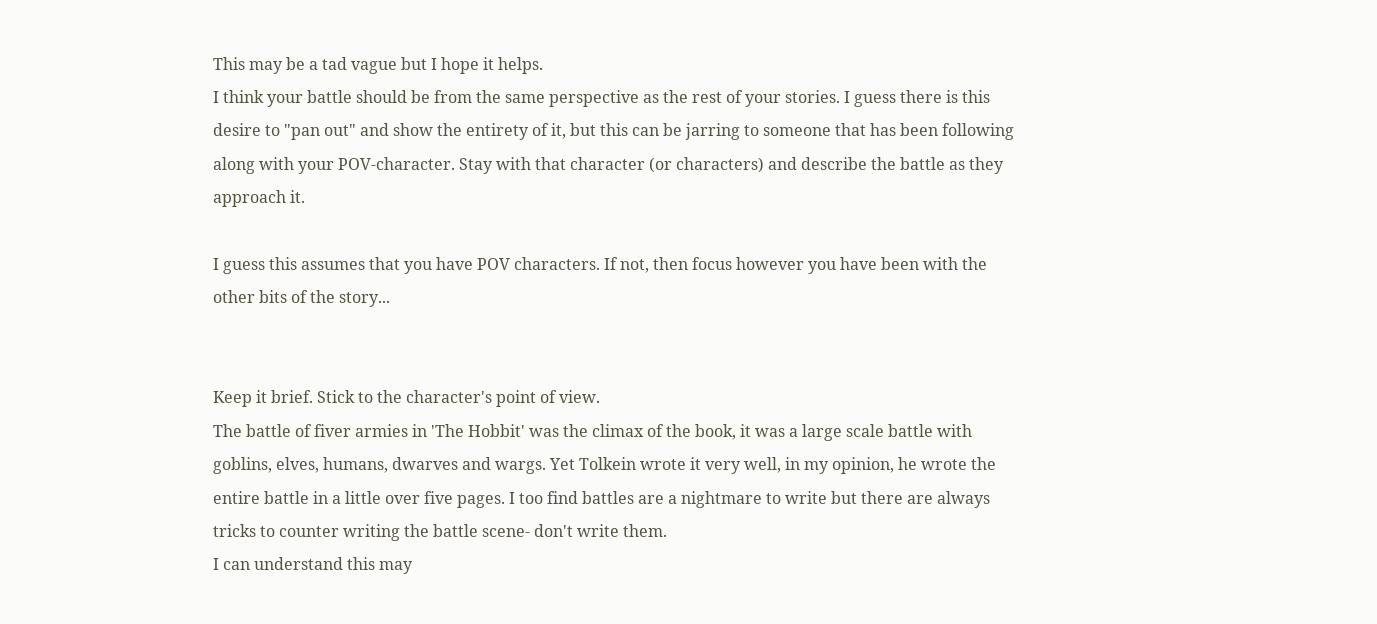This may be a tad vague but I hope it helps.
I think your battle should be from the same perspective as the rest of your stories. I guess there is this desire to "pan out" and show the entirety of it, but this can be jarring to someone that has been following along with your POV-character. Stay with that character (or characters) and describe the battle as they approach it.

I guess this assumes that you have POV characters. If not, then focus however you have been with the other bits of the story...


Keep it brief. Stick to the character's point of view.
The battle of fiver armies in 'The Hobbit' was the climax of the book, it was a large scale battle with goblins, elves, humans, dwarves and wargs. Yet Tolkein wrote it very well, in my opinion, he wrote the entire battle in a little over five pages. I too find battles are a nightmare to write but there are always tricks to counter writing the battle scene- don't write them.
I can understand this may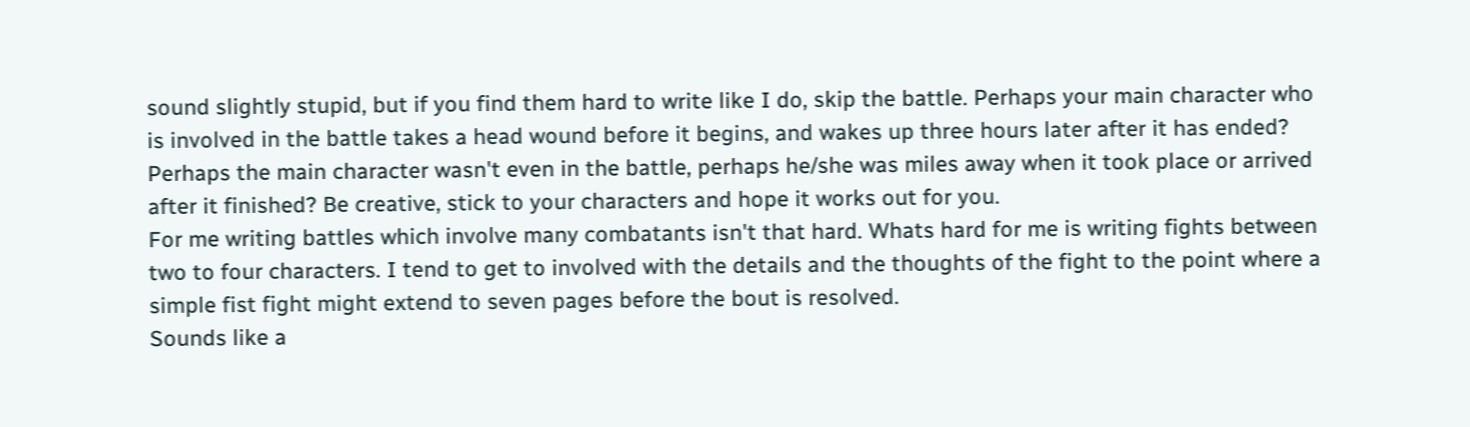sound slightly stupid, but if you find them hard to write like I do, skip the battle. Perhaps your main character who is involved in the battle takes a head wound before it begins, and wakes up three hours later after it has ended? Perhaps the main character wasn't even in the battle, perhaps he/she was miles away when it took place or arrived after it finished? Be creative, stick to your characters and hope it works out for you.
For me writing battles which involve many combatants isn't that hard. Whats hard for me is writing fights between two to four characters. I tend to get to involved with the details and the thoughts of the fight to the point where a simple fist fight might extend to seven pages before the bout is resolved.
Sounds like a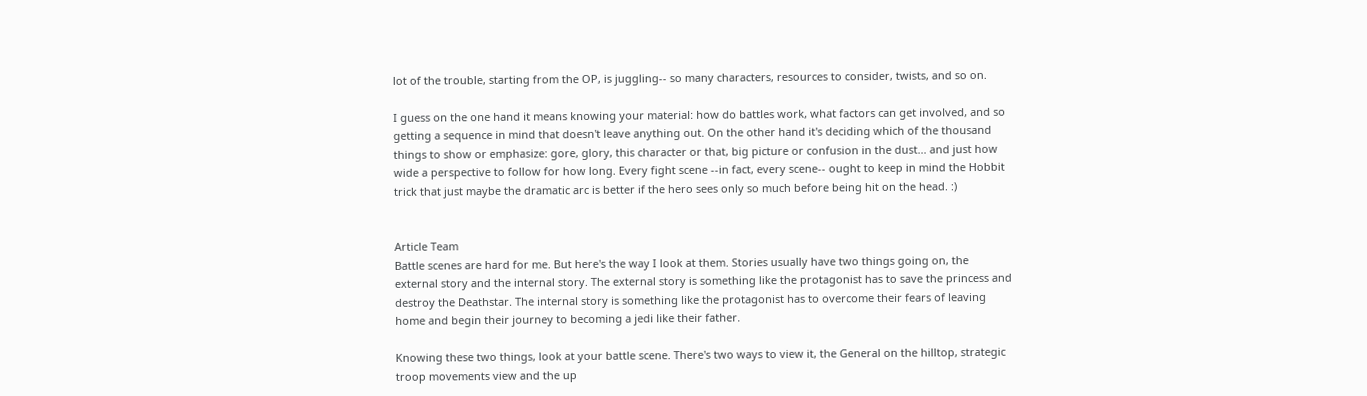lot of the trouble, starting from the OP, is juggling-- so many characters, resources to consider, twists, and so on.

I guess on the one hand it means knowing your material: how do battles work, what factors can get involved, and so getting a sequence in mind that doesn't leave anything out. On the other hand it's deciding which of the thousand things to show or emphasize: gore, glory, this character or that, big picture or confusion in the dust... and just how wide a perspective to follow for how long. Every fight scene --in fact, every scene-- ought to keep in mind the Hobbit trick that just maybe the dramatic arc is better if the hero sees only so much before being hit on the head. :)


Article Team
Battle scenes are hard for me. But here's the way I look at them. Stories usually have two things going on, the external story and the internal story. The external story is something like the protagonist has to save the princess and destroy the Deathstar. The internal story is something like the protagonist has to overcome their fears of leaving home and begin their journey to becoming a jedi like their father.

Knowing these two things, look at your battle scene. There's two ways to view it, the General on the hilltop, strategic troop movements view and the up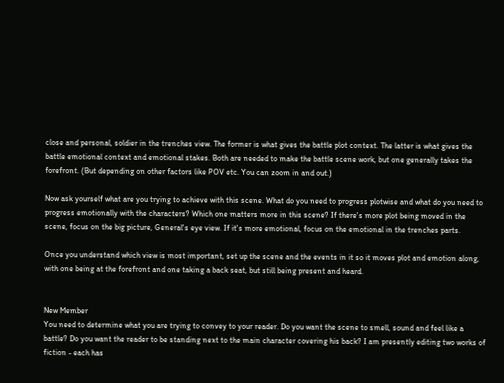close and personal, soldier in the trenches view. The former is what gives the battle plot context. The latter is what gives the battle emotional context and emotional stakes. Both are needed to make the battle scene work, but one generally takes the forefront. (But depending on other factors like POV etc. You can zoom in and out.)

Now ask yourself what are you trying to achieve with this scene. What do you need to progress plotwise and what do you need to progress emotionally with the characters? Which one matters more in this scene? If there's more plot being moved in the scene, focus on the big picture, General's eye view. If it's more emotional, focus on the emotional in the trenches parts.

Once you understand which view is most important, set up the scene and the events in it so it moves plot and emotion along, with one being at the forefront and one taking a back seat, but still being present and heard.


New Member
You need to determine what you are trying to convey to your reader. Do you want the scene to smell, sound and feel like a battle? Do you want the reader to be standing next to the main character covering his back? I am presently editing two works of fiction - each has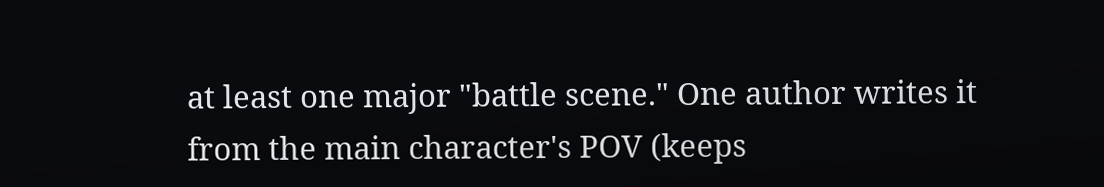at least one major "battle scene." One author writes it from the main character's POV (keeps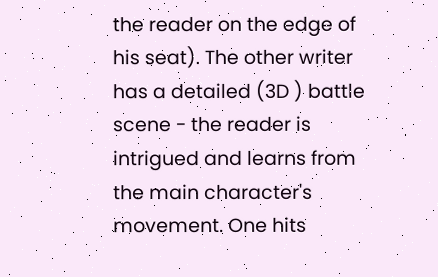the reader on the edge of his seat). The other writer has a detailed (3D ) battle scene - the reader is intrigued and learns from the main character's movement. One hits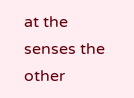at the senses the other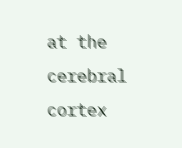at the cerebral cortex